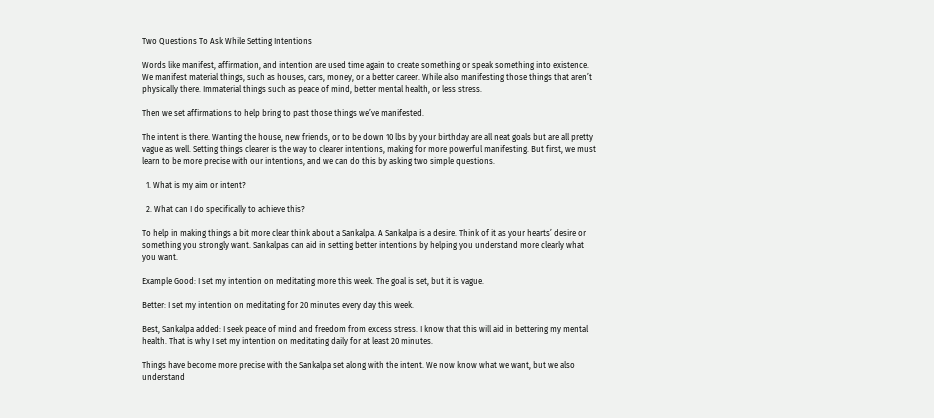Two Questions To Ask While Setting Intentions

Words like manifest, affirmation, and intention are used time again to create something or speak something into existence. We manifest material things, such as houses, cars, money, or a better career. While also manifesting those things that aren’t physically there. Immaterial things such as peace of mind, better mental health, or less stress.

Then we set affirmations to help bring to past those things we’ve manifested.

The intent is there. Wanting the house, new friends, or to be down 10 lbs by your birthday are all neat goals but are all pretty vague as well. Setting things clearer is the way to clearer intentions, making for more powerful manifesting. But first, we must learn to be more precise with our intentions, and we can do this by asking two simple questions.

  1. What is my aim or intent?

  2. What can I do specifically to achieve this?

To help in making things a bit more clear think about a Sankalpa. A Sankalpa is a desire. Think of it as your hearts’ desire or something you strongly want. Sankalpas can aid in setting better intentions by helping you understand more clearly what you want.

Example Good: I set my intention on meditating more this week. The goal is set, but it is vague.

Better: I set my intention on meditating for 20 minutes every day this week.

Best, Sankalpa added: I seek peace of mind and freedom from excess stress. I know that this will aid in bettering my mental health. That is why I set my intention on meditating daily for at least 20 minutes.

Things have become more precise with the Sankalpa set along with the intent. We now know what we want, but we also understand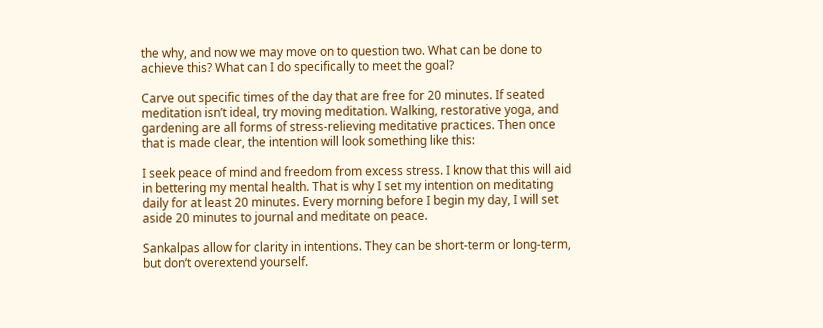the why, and now we may move on to question two. What can be done to achieve this? What can I do specifically to meet the goal?

Carve out specific times of the day that are free for 20 minutes. If seated meditation isn’t ideal, try moving meditation. Walking, restorative yoga, and gardening are all forms of stress-relieving meditative practices. Then once that is made clear, the intention will look something like this:

I seek peace of mind and freedom from excess stress. I know that this will aid in bettering my mental health. That is why I set my intention on meditating daily for at least 20 minutes. Every morning before I begin my day, I will set aside 20 minutes to journal and meditate on peace.

Sankalpas allow for clarity in intentions. They can be short-term or long-term, but don’t overextend yourself.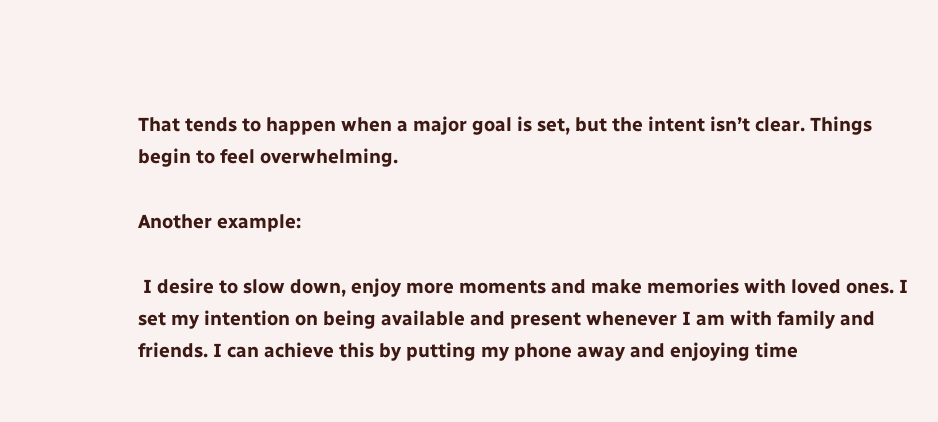That tends to happen when a major goal is set, but the intent isn’t clear. Things begin to feel overwhelming.

Another example:

 I desire to slow down, enjoy more moments and make memories with loved ones. I set my intention on being available and present whenever I am with family and friends. I can achieve this by putting my phone away and enjoying time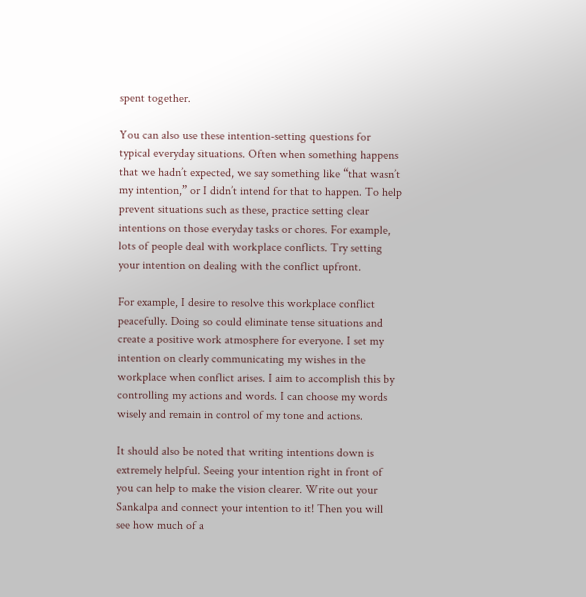spent together.

You can also use these intention-setting questions for typical everyday situations. Often when something happens that we hadn’t expected, we say something like “that wasn’t my intention,” or I didn’t intend for that to happen. To help prevent situations such as these, practice setting clear intentions on those everyday tasks or chores. For example, lots of people deal with workplace conflicts. Try setting your intention on dealing with the conflict upfront.

For example, I desire to resolve this workplace conflict peacefully. Doing so could eliminate tense situations and create a positive work atmosphere for everyone. I set my intention on clearly communicating my wishes in the workplace when conflict arises. I aim to accomplish this by controlling my actions and words. I can choose my words wisely and remain in control of my tone and actions.

It should also be noted that writing intentions down is extremely helpful. Seeing your intention right in front of you can help to make the vision clearer. Write out your Sankalpa and connect your intention to it! Then you will see how much of a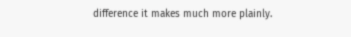difference it makes much more plainly.